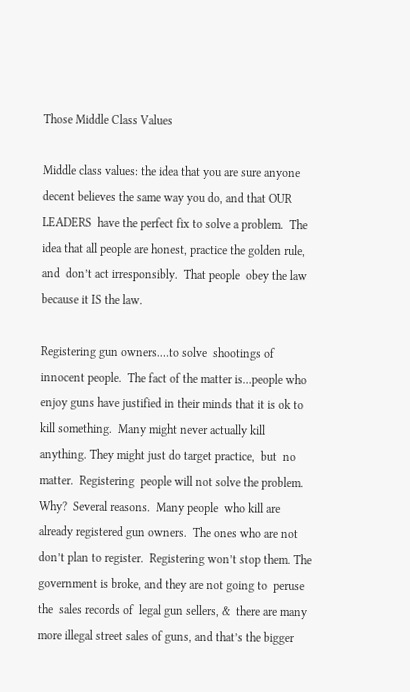Those Middle Class Values

Middle class values: the idea that you are sure anyone decent believes the same way you do, and that OUR LEADERS  have the perfect fix to solve a problem.  The idea that all people are honest, practice the golden rule, and  don’t act irresponsibly.  That people  obey the law because it IS the law.

Registering gun owners.…to solve  shootings of innocent people.  The fact of the matter is…people who enjoy guns have justified in their minds that it is ok to kill something.  Many might never actually kill anything. They might just do target practice,  but  no matter.  Registering  people will not solve the problem. Why?  Several reasons.  Many people  who kill are already registered gun owners.  The ones who are not don’t plan to register.  Registering won’t stop them. The government is broke, and they are not going to  peruse the  sales records of  legal gun sellers, &  there are many more illegal street sales of guns, and that’s the bigger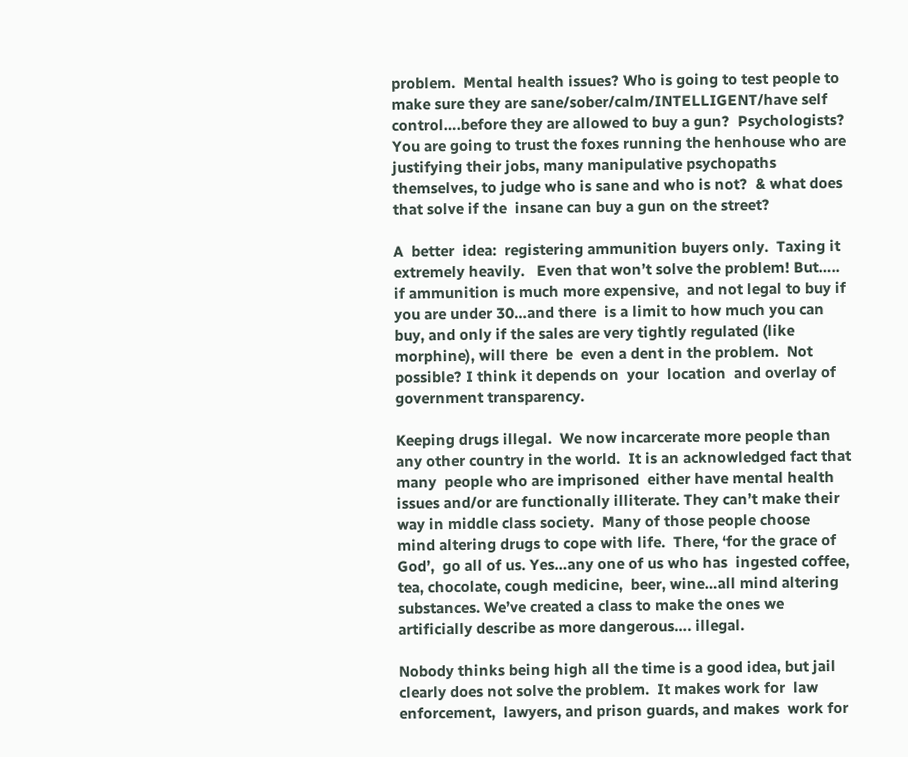problem.  Mental health issues? Who is going to test people to make sure they are sane/sober/calm/INTELLIGENT/have self control….before they are allowed to buy a gun?  Psychologists?   You are going to trust the foxes running the henhouse who are justifying their jobs, many manipulative psychopaths themselves, to judge who is sane and who is not?  & what does that solve if the  insane can buy a gun on the street?

A  better  idea:  registering ammunition buyers only.  Taxing it extremely heavily.   Even that won’t solve the problem! But….. if ammunition is much more expensive,  and not legal to buy if you are under 30…and there  is a limit to how much you can buy, and only if the sales are very tightly regulated (like morphine), will there  be  even a dent in the problem.  Not possible? I think it depends on  your  location  and overlay of  government transparency.

Keeping drugs illegal.  We now incarcerate more people than any other country in the world.  It is an acknowledged fact that  many  people who are imprisoned  either have mental health issues and/or are functionally illiterate. They can’t make their way in middle class society.  Many of those people choose  mind altering drugs to cope with life.  There, ‘for the grace of God’,  go all of us. Yes…any one of us who has  ingested coffee, tea, chocolate, cough medicine,  beer, wine…all mind altering substances. We’ve created a class to make the ones we artificially describe as more dangerous…. illegal.

Nobody thinks being high all the time is a good idea, but jail clearly does not solve the problem.  It makes work for  law enforcement,  lawyers, and prison guards, and makes  work for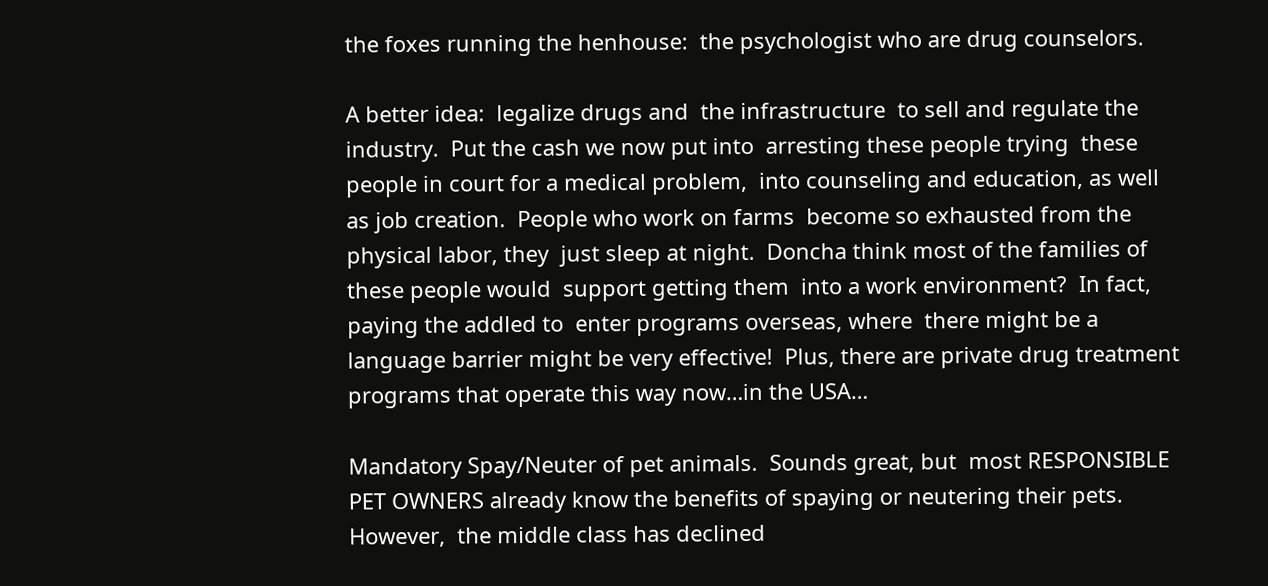the foxes running the henhouse:  the psychologist who are drug counselors.

A better idea:  legalize drugs and  the infrastructure  to sell and regulate the  industry.  Put the cash we now put into  arresting these people trying  these people in court for a medical problem,  into counseling and education, as well as job creation.  People who work on farms  become so exhausted from the physical labor, they  just sleep at night.  Doncha think most of the families of these people would  support getting them  into a work environment?  In fact,  paying the addled to  enter programs overseas, where  there might be a language barrier might be very effective!  Plus, there are private drug treatment programs that operate this way now…in the USA…

Mandatory Spay/Neuter of pet animals.  Sounds great, but  most RESPONSIBLE PET OWNERS already know the benefits of spaying or neutering their pets.  However,  the middle class has declined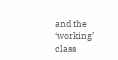and the ‘working’ class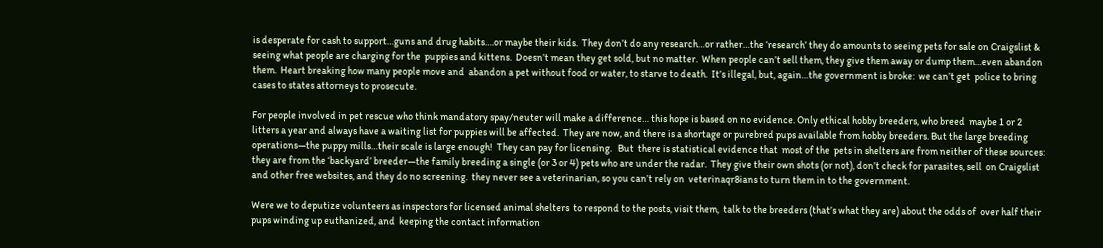is desperate for cash to support…guns and drug habits….or maybe their kids.  They don’t do any research…or rather…the ‘research’ they do amounts to seeing pets for sale on Craigslist & seeing what people are charging for the  puppies and kittens.  Doesn’t mean they get sold, but no matter.  When people can’t sell them, they give them away or dump them…even abandon them.  Heart breaking how many people move and  abandon a pet without food or water, to starve to death.  It’s illegal, but, again…the government is broke:  we can’t get  police to bring cases to states attorneys to prosecute.

For people involved in pet rescue who think mandatory spay/neuter will make a difference… this hope is based on no evidence. Only ethical hobby breeders, who breed  maybe 1 or 2 litters a year and always have a waiting list for puppies will be affected.  They are now, and there is a shortage or purebred pups available from hobby breeders. But the large breeding operations—the puppy mills…their scale is large enough!  They can pay for licensing.   But  there is statistical evidence that  most of the  pets in shelters are from neither of these sources:  they are from the ‘backyard’ breeder—the family breeding a single (or 3 or 4) pets who are under the radar.  They give their own shots (or not), don’t check for parasites, sell  on Craigslist  and other free websites, and they do no screening.  they never see a veterinarian, so you can’t rely on  veterinaqr8ians to turn them in to the government.

Were we to deputize volunteers as inspectors for licensed animal shelters  to respond to the posts, visit them,  talk to the breeders (that’s what they are) about the odds of  over half their pups winding up euthanized, and  keeping the contact information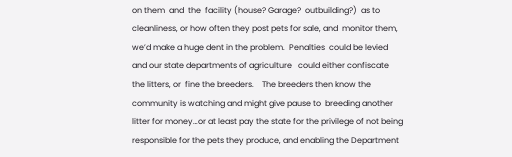on them  and  the  facility (house? Garage?  outbuilding?)  as to cleanliness, or how often they post pets for sale, and  monitor them, we’d make a huge dent in the problem.  Penalties  could be levied and our state departments of agriculture   could either confiscate the litters, or  fine the breeders.    The breeders then know the  community is watching and might give pause to  breeding another litter for money…or at least pay the state for the privilege of not being responsible for the pets they produce, and enabling the Department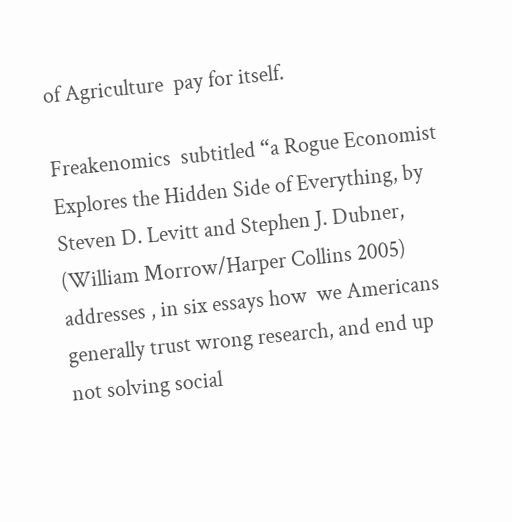of Agriculture  pay for itself.

Freakenomics  subtitled “a Rogue Economist Explores the Hidden Side of Everything, by Steven D. Levitt and Stephen J. Dubner, (William Morrow/Harper Collins 2005) addresses , in six essays how  we Americans generally trust wrong research, and end up not solving social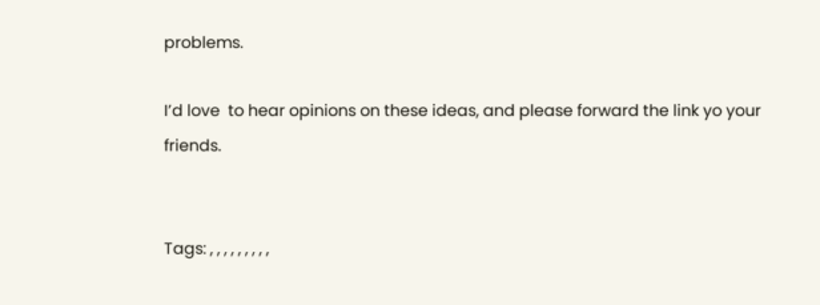problems.

I’d love  to hear opinions on these ideas, and please forward the link yo your friends.


Tags: , , , , , , , , ,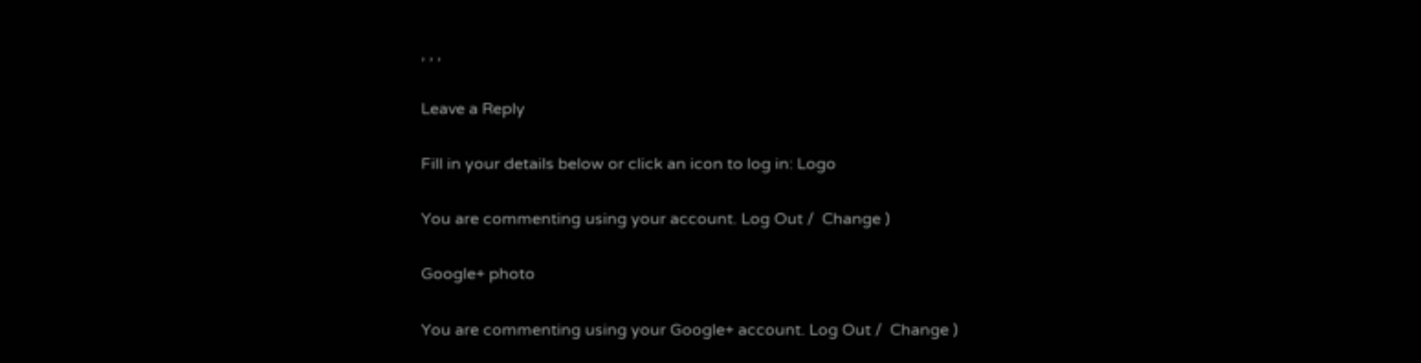, , ,

Leave a Reply

Fill in your details below or click an icon to log in: Logo

You are commenting using your account. Log Out /  Change )

Google+ photo

You are commenting using your Google+ account. Log Out /  Change )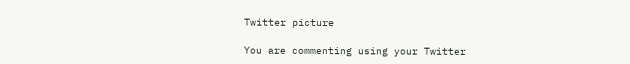Twitter picture

You are commenting using your Twitter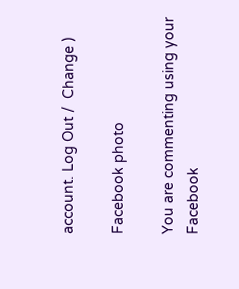account. Log Out /  Change )

Facebook photo

You are commenting using your Facebook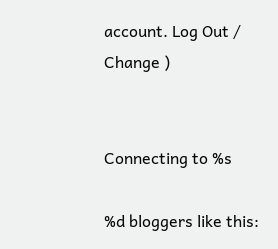account. Log Out /  Change )


Connecting to %s

%d bloggers like this: